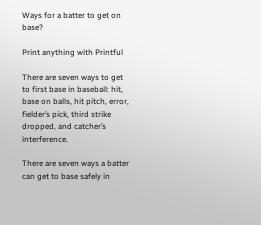Ways for a batter to get on base?

Print anything with Printful

There are seven ways to get to first base in baseball: hit, base on balls, hit pitch, error, fielder’s pick, third strike dropped, and catcher’s interference.

There are seven ways a batter can get to base safely in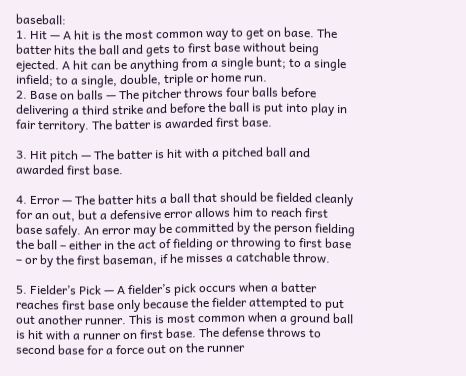baseball:
1. Hit — A hit is the most common way to get on base. The batter hits the ball and gets to first base without being ejected. A hit can be anything from a single bunt; to a single infield; to a single, double, triple or home run.
2. Base on balls — The pitcher throws four balls before delivering a third strike and before the ball is put into play in fair territory. The batter is awarded first base.

3. Hit pitch — The batter is hit with a pitched ball and awarded first base.

4. Error — The batter hits a ball that should be fielded cleanly for an out, but a defensive error allows him to reach first base safely. An error may be committed by the person fielding the ball – either in the act of fielding or throwing to first base – or by the first baseman, if he misses a catchable throw.

5. Fielder’s Pick — A fielder’s pick occurs when a batter reaches first base only because the fielder attempted to put out another runner. This is most common when a ground ball is hit with a runner on first base. The defense throws to second base for a force out on the runner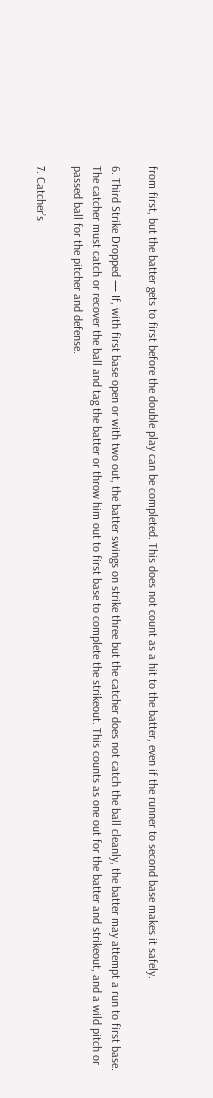from first, but the batter gets to first before the double play can be completed. This does not count as a hit to the batter, even if the runner to second base makes it safely.

6. Third Strike Dropped — If, with first base open or with two out, the batter swings on strike three but the catcher does not catch the ball cleanly, the batter may attempt a run to first base. The catcher must catch or recover the ball and tag the batter or throw him out to first base to complete the strikeout. This counts as one out for the batter and strikeout, and a wild pitch or passed ball for the pitcher and defense.

7. Catcher’s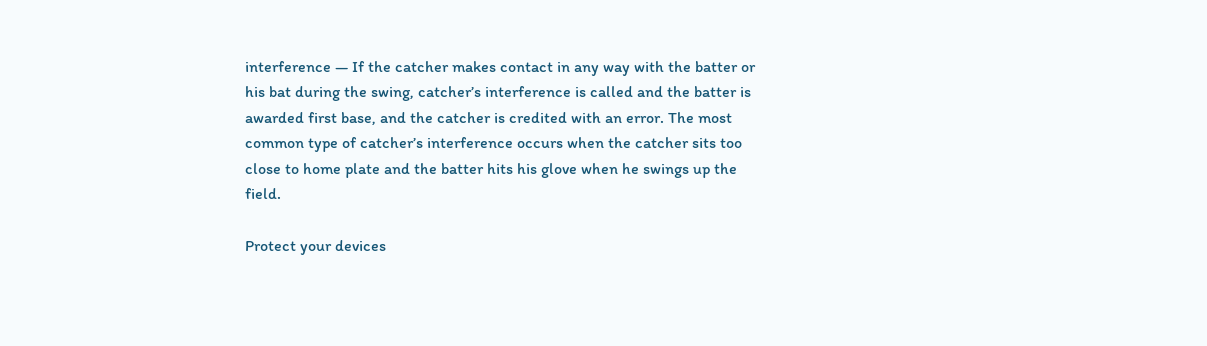interference — If the catcher makes contact in any way with the batter or his bat during the swing, catcher’s interference is called and the batter is awarded first base, and the catcher is credited with an error. The most common type of catcher’s interference occurs when the catcher sits too close to home plate and the batter hits his glove when he swings up the field.

Protect your devices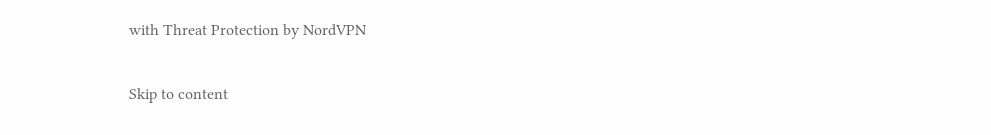with Threat Protection by NordVPN

Skip to content